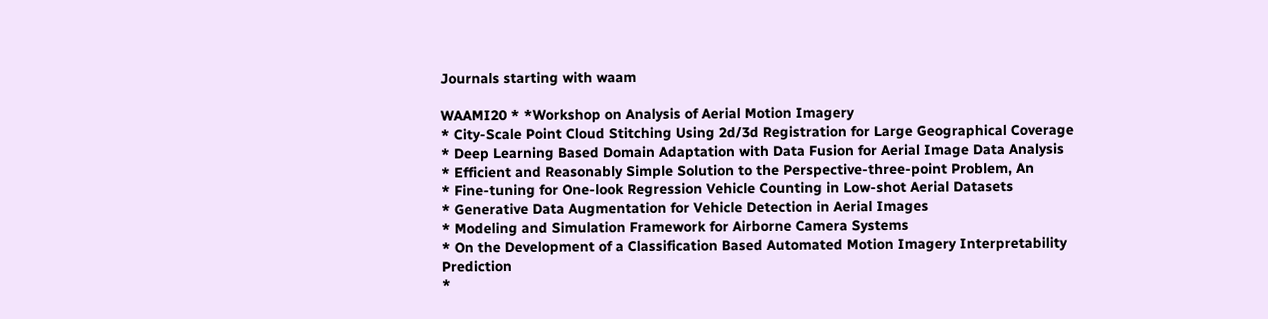Journals starting with waam

WAAMI20 * *Workshop on Analysis of Aerial Motion Imagery
* City-Scale Point Cloud Stitching Using 2d/3d Registration for Large Geographical Coverage
* Deep Learning Based Domain Adaptation with Data Fusion for Aerial Image Data Analysis
* Efficient and Reasonably Simple Solution to the Perspective-three-point Problem, An
* Fine-tuning for One-look Regression Vehicle Counting in Low-shot Aerial Datasets
* Generative Data Augmentation for Vehicle Detection in Aerial Images
* Modeling and Simulation Framework for Airborne Camera Systems
* On the Development of a Classification Based Automated Motion Imagery Interpretability Prediction
*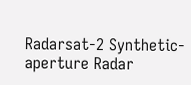Radarsat-2 Synthetic-aperture Radar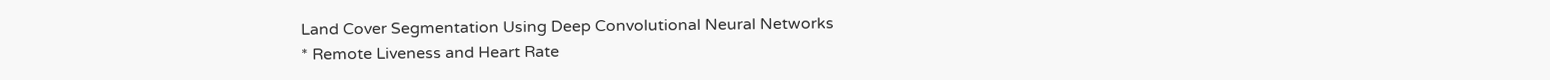Land Cover Segmentation Using Deep Convolutional Neural Networks
* Remote Liveness and Heart Rate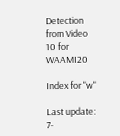Detection from Video
10 for WAAMI20

Index for "w"

Last update: 7-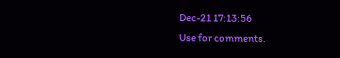Dec-21 17:13:56
Use for comments.